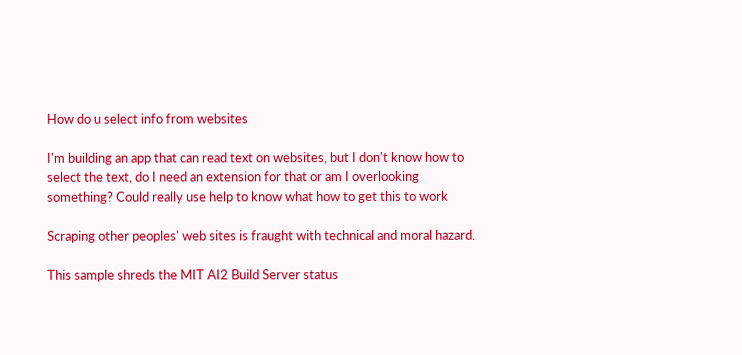How do u select info from websites

I'm building an app that can read text on websites, but I don't know how to select the text, do I need an extension for that or am I overlooking something? Could really use help to know what how to get this to work

Scraping other peoples' web sites is fraught with technical and moral hazard.

This sample shreds the MIT AI2 Build Server status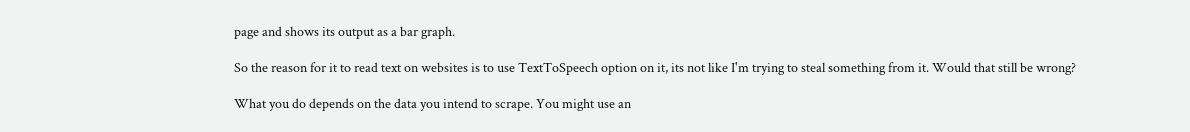page and shows its output as a bar graph.

So the reason for it to read text on websites is to use TextToSpeech option on it, its not like I'm trying to steal something from it. Would that still be wrong?

What you do depends on the data you intend to scrape. You might use an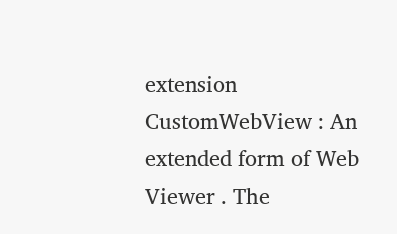extension CustomWebView : An extended form of Web Viewer . The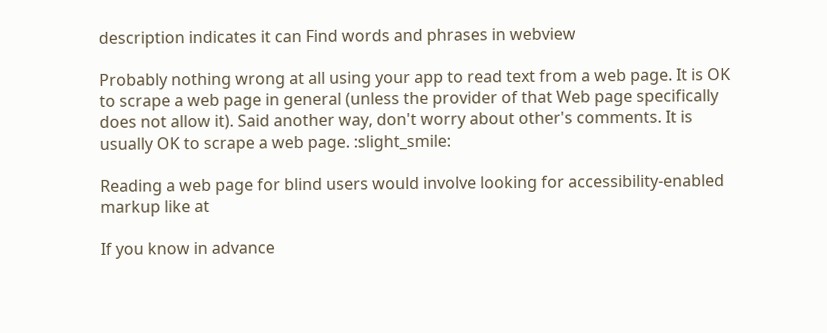description indicates it can Find words and phrases in webview

Probably nothing wrong at all using your app to read text from a web page. It is OK to scrape a web page in general (unless the provider of that Web page specifically does not allow it). Said another way, don't worry about other's comments. It is usually OK to scrape a web page. :slight_smile:

Reading a web page for blind users would involve looking for accessibility-enabled markup like at

If you know in advance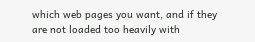which web pages you want, and if they are not loaded too heavily with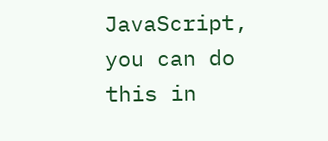JavaScript, you can do this in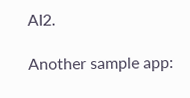AI2.

Another sample app: